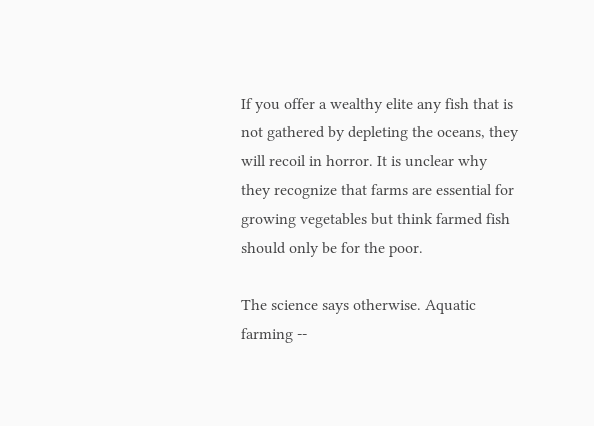If you offer a wealthy elite any fish that is not gathered by depleting the oceans, they will recoil in horror. It is unclear why they recognize that farms are essential for growing vegetables but think farmed fish should only be for the poor.

The science says otherwise. Aquatic farming --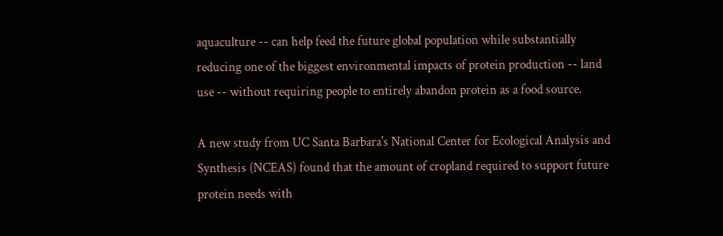aquaculture -- can help feed the future global population while substantially reducing one of the biggest environmental impacts of protein production -- land use -- without requiring people to entirely abandon protein as a food source.

A new study from UC Santa Barbara's National Center for Ecological Analysis and Synthesis (NCEAS) found that the amount of cropland required to support future protein needs with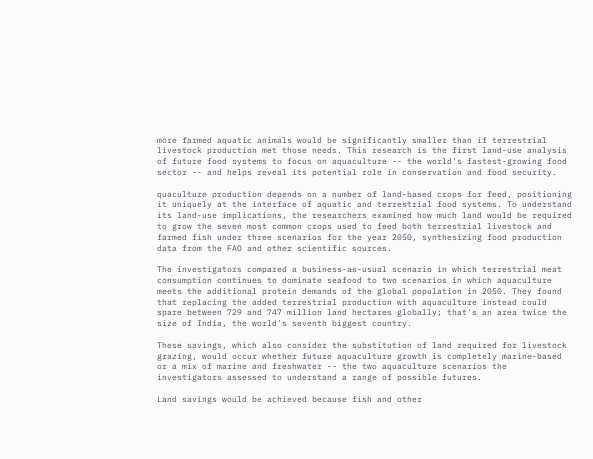more farmed aquatic animals would be significantly smaller than if terrestrial livestock production met those needs. This research is the first land-use analysis of future food systems to focus on aquaculture -- the world's fastest-growing food sector -- and helps reveal its potential role in conservation and food security.

quaculture production depends on a number of land-based crops for feed, positioning it uniquely at the interface of aquatic and terrestrial food systems. To understand its land-use implications, the researchers examined how much land would be required to grow the seven most common crops used to feed both terrestrial livestock and farmed fish under three scenarios for the year 2050, synthesizing food production data from the FAO and other scientific sources.

The investigators compared a business-as-usual scenario in which terrestrial meat consumption continues to dominate seafood to two scenarios in which aquaculture meets the additional protein demands of the global population in 2050. They found that replacing the added terrestrial production with aquaculture instead could spare between 729 and 747 million land hectares globally; that's an area twice the size of India, the world's seventh biggest country.

These savings, which also consider the substitution of land required for livestock grazing, would occur whether future aquaculture growth is completely marine-based or a mix of marine and freshwater -- the two aquaculture scenarios the investigators assessed to understand a range of possible futures.

Land savings would be achieved because fish and other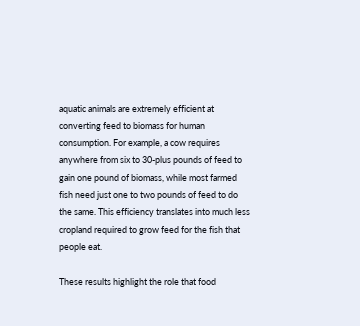aquatic animals are extremely efficient at converting feed to biomass for human consumption. For example, a cow requires anywhere from six to 30-plus pounds of feed to gain one pound of biomass, while most farmed fish need just one to two pounds of feed to do the same. This efficiency translates into much less cropland required to grow feed for the fish that people eat.

These results highlight the role that food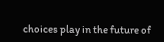choices play in the future of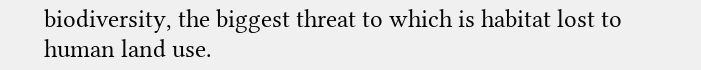biodiversity, the biggest threat to which is habitat lost to human land use.